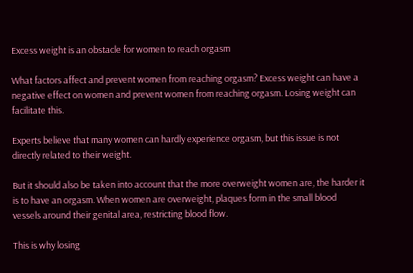Excess weight is an obstacle for women to reach orgasm

What factors affect and prevent women from reaching orgasm? Excess weight can have a negative effect on women and prevent women from reaching orgasm. Losing weight can facilitate this.

Experts believe that many women can hardly experience orgasm, but this issue is not directly related to their weight.

But it should also be taken into account that the more overweight women are, the harder it is to have an orgasm. When women are overweight, plaques form in the small blood vessels around their genital area, restricting blood flow.

This is why losing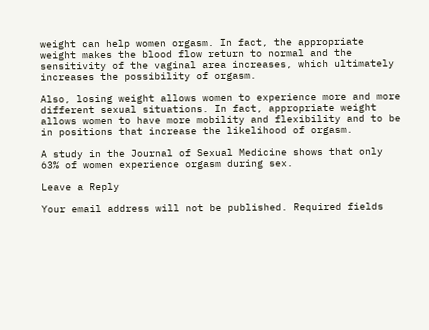weight can help women orgasm. In fact, the appropriate weight makes the blood flow return to normal and the sensitivity of the vaginal area increases, which ultimately increases the possibility of orgasm.

Also, losing weight allows women to experience more and more different sexual situations. In fact, appropriate weight allows women to have more mobility and flexibility and to be in positions that increase the likelihood of orgasm.

A study in the Journal of Sexual Medicine shows that only 63% of women experience orgasm during sex.

Leave a Reply

Your email address will not be published. Required fields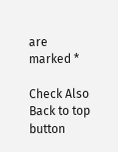are marked *

Check Also
Back to top button